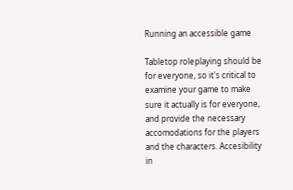Running an accessible game

Tabletop roleplaying should be for everyone, so it's critical to examine your game to make sure it actually is for everyone, and provide the necessary accomodations for the players and the characters. Accesibility in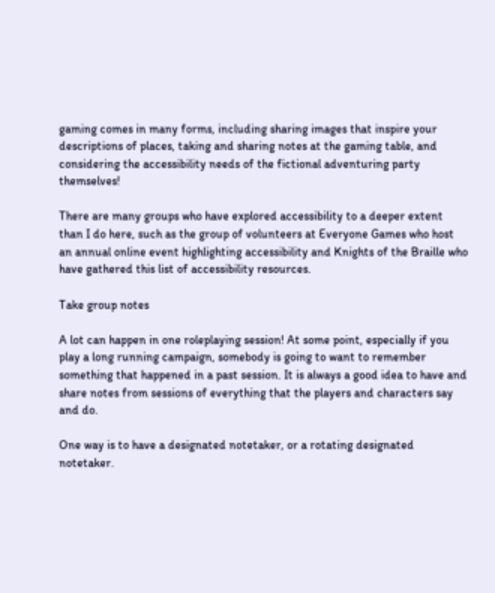gaming comes in many forms, including sharing images that inspire your descriptions of places, taking and sharing notes at the gaming table, and considering the accessibility needs of the fictional adventuring party themselves!

There are many groups who have explored accessibility to a deeper extent than I do here, such as the group of volunteers at Everyone Games who host an annual online event highlighting accessibility and Knights of the Braille who have gathered this list of accessibility resources.

Take group notes

A lot can happen in one roleplaying session! At some point, especially if you play a long running campaign, somebody is going to want to remember something that happened in a past session. It is always a good idea to have and share notes from sessions of everything that the players and characters say and do.

One way is to have a designated notetaker, or a rotating designated notetaker.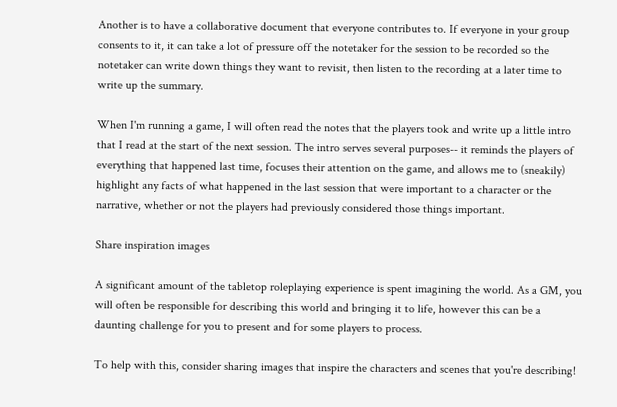Another is to have a collaborative document that everyone contributes to. If everyone in your group consents to it, it can take a lot of pressure off the notetaker for the session to be recorded so the notetaker can write down things they want to revisit, then listen to the recording at a later time to write up the summary.

When I'm running a game, I will often read the notes that the players took and write up a little intro that I read at the start of the next session. The intro serves several purposes-- it reminds the players of everything that happened last time, focuses their attention on the game, and allows me to (sneakily) highlight any facts of what happened in the last session that were important to a character or the narrative, whether or not the players had previously considered those things important.

Share inspiration images

A significant amount of the tabletop roleplaying experience is spent imagining the world. As a GM, you will often be responsible for describing this world and bringing it to life, however this can be a daunting challenge for you to present and for some players to process.

To help with this, consider sharing images that inspire the characters and scenes that you're describing!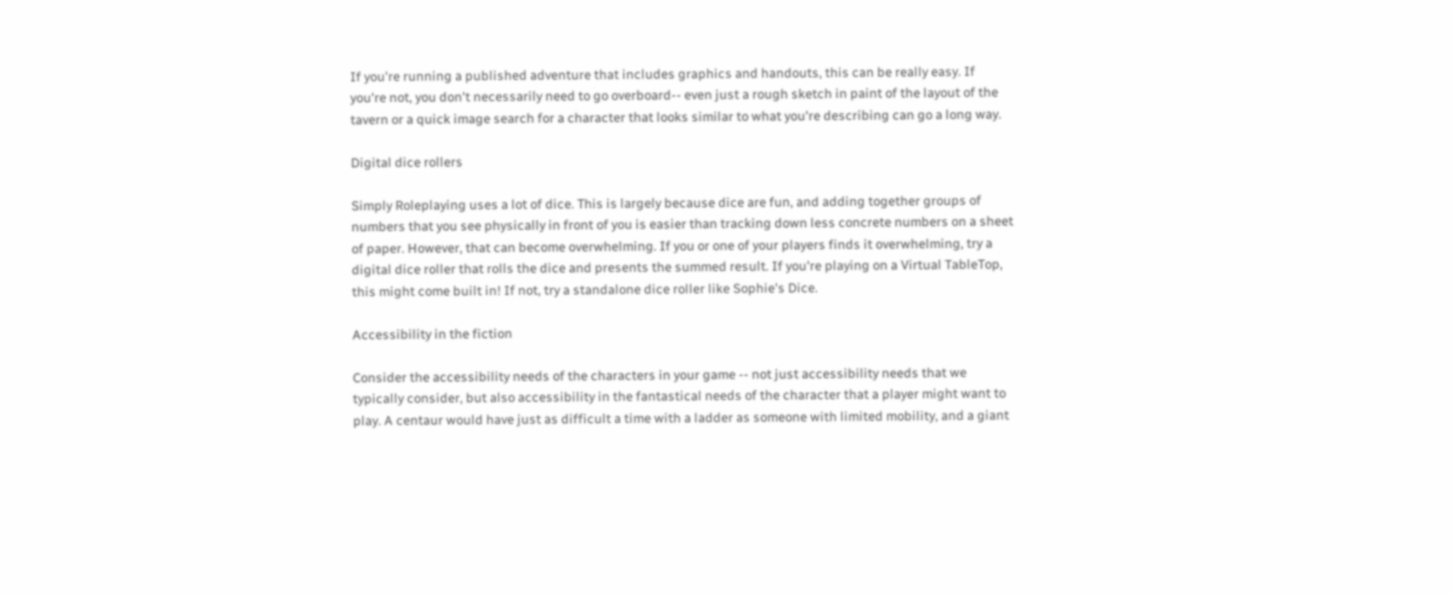If you're running a published adventure that includes graphics and handouts, this can be really easy. If you're not, you don't necessarily need to go overboard-- even just a rough sketch in paint of the layout of the tavern or a quick image search for a character that looks similar to what you're describing can go a long way.

Digital dice rollers

Simply Roleplaying uses a lot of dice. This is largely because dice are fun, and adding together groups of numbers that you see physically in front of you is easier than tracking down less concrete numbers on a sheet of paper. However, that can become overwhelming. If you or one of your players finds it overwhelming, try a digital dice roller that rolls the dice and presents the summed result. If you're playing on a Virtual TableTop, this might come built in! If not, try a standalone dice roller like Sophie's Dice.

Accessibility in the fiction

Consider the accessibility needs of the characters in your game -- not just accessibility needs that we typically consider, but also accessibility in the fantastical needs of the character that a player might want to play. A centaur would have just as difficult a time with a ladder as someone with limited mobility, and a giant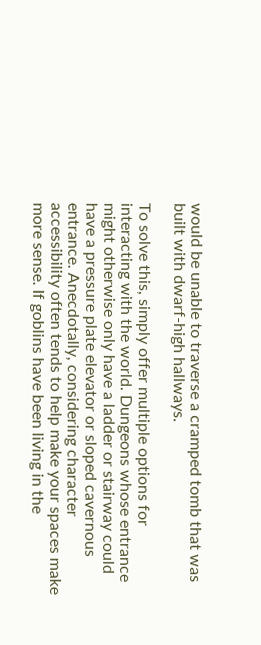would be unable to traverse a cramped tomb that was built with dwarf-high hallways.

To solve this, simply offer multiple options for interacting with the world. Dungeons whose entrance might otherwise only have a ladder or stairway could have a pressure plate elevator or sloped cavernous entrance. Anecdotally, considering character accessibility often tends to help make your spaces make more sense. If goblins have been living in the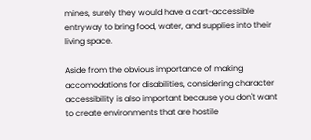mines, surely they would have a cart-accessible entryway to bring food, water, and supplies into their living space.

Aside from the obvious importance of making accomodations for disabilities, considering character accessibility is also important because you don't want to create environments that are hostile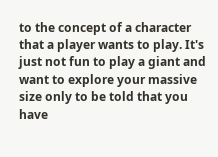to the concept of a character that a player wants to play. It's just not fun to play a giant and want to explore your massive size only to be told that you have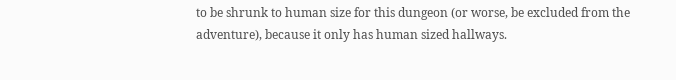to be shrunk to human size for this dungeon (or worse, be excluded from the adventure), because it only has human sized hallways.